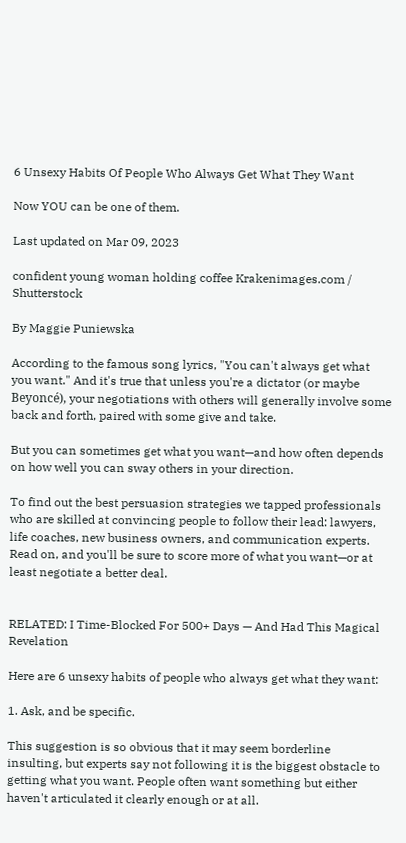6 Unsexy Habits Of People Who Always Get What They Want

Now YOU can be one of them.

Last updated on Mar 09, 2023

confident young woman holding coffee Krakenimages.com / Shutterstock

By Maggie Puniewska

According to the famous song lyrics, "You can't always get what you want." And it's true that unless you're a dictator (or maybe Beyoncé), your negotiations with others will generally involve some back and forth, paired with some give and take.

But you can sometimes get what you want—and how often depends on how well you can sway others in your direction.

To find out the best persuasion strategies we tapped professionals who are skilled at convincing people to follow their lead: lawyers, life coaches, new business owners, and communication experts. Read on, and you'll be sure to score more of what you want—or at least negotiate a better deal.


RELATED: I Time-Blocked For 500+ Days — And Had This Magical Revelation

Here are 6 unsexy habits of people who always get what they want:

1. Ask, and be specific.

This suggestion is so obvious that it may seem borderline insulting, but experts say not following it is the biggest obstacle to getting what you want. People often want something but either haven't articulated it clearly enough or at all.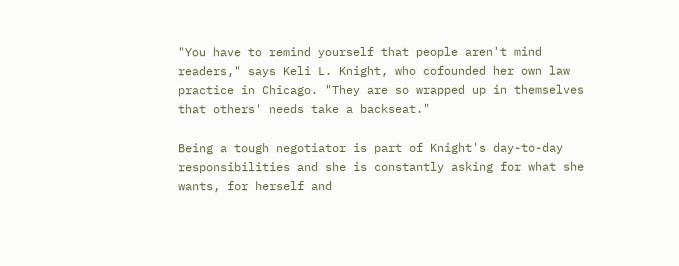"You have to remind yourself that people aren't mind readers," says Keli L. Knight, who cofounded her own law practice in Chicago. "They are so wrapped up in themselves that others' needs take a backseat."

Being a tough negotiator is part of Knight's day-to-day responsibilities and she is constantly asking for what she wants, for herself and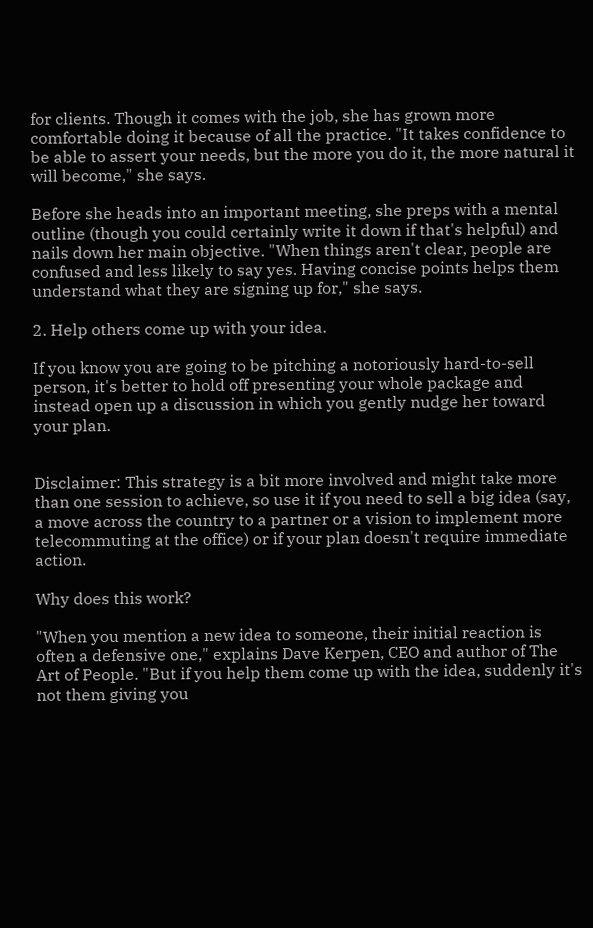for clients. Though it comes with the job, she has grown more comfortable doing it because of all the practice. "It takes confidence to be able to assert your needs, but the more you do it, the more natural it will become," she says.

Before she heads into an important meeting, she preps with a mental outline (though you could certainly write it down if that's helpful) and nails down her main objective. "When things aren't clear, people are confused and less likely to say yes. Having concise points helps them understand what they are signing up for," she says.

2. Help others come up with your idea.

If you know you are going to be pitching a notoriously hard-to-sell person, it's better to hold off presenting your whole package and instead open up a discussion in which you gently nudge her toward your plan.


Disclaimer: This strategy is a bit more involved and might take more than one session to achieve, so use it if you need to sell a big idea (say, a move across the country to a partner or a vision to implement more telecommuting at the office) or if your plan doesn't require immediate action.

Why does this work?

"When you mention a new idea to someone, their initial reaction is often a defensive one," explains Dave Kerpen, CEO and author of The Art of People. "But if you help them come up with the idea, suddenly it's not them giving you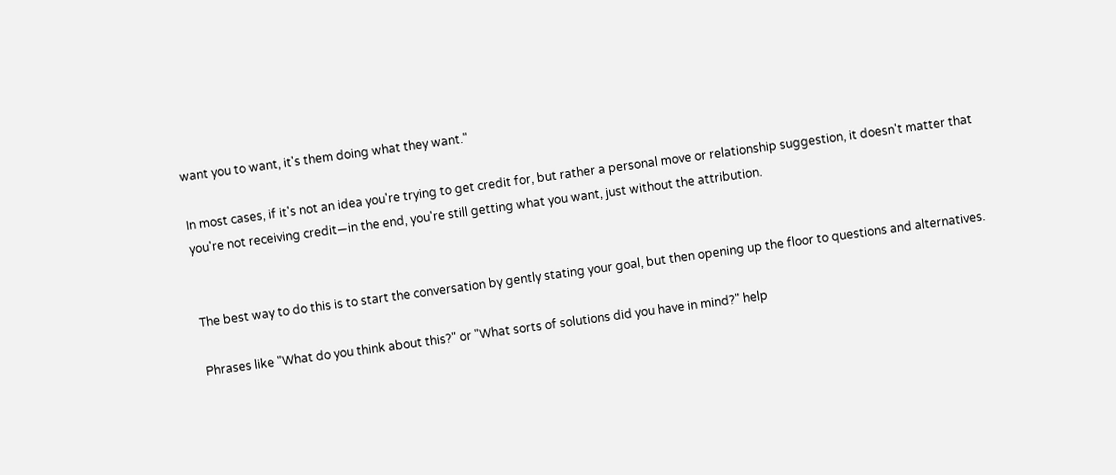want you to want, it's them doing what they want."

In most cases, if it's not an idea you're trying to get credit for, but rather a personal move or relationship suggestion, it doesn't matter that you're not receiving credit—in the end, you're still getting what you want, just without the attribution.


The best way to do this is to start the conversation by gently stating your goal, but then opening up the floor to questions and alternatives.

Phrases like "What do you think about this?" or "What sorts of solutions did you have in mind?" help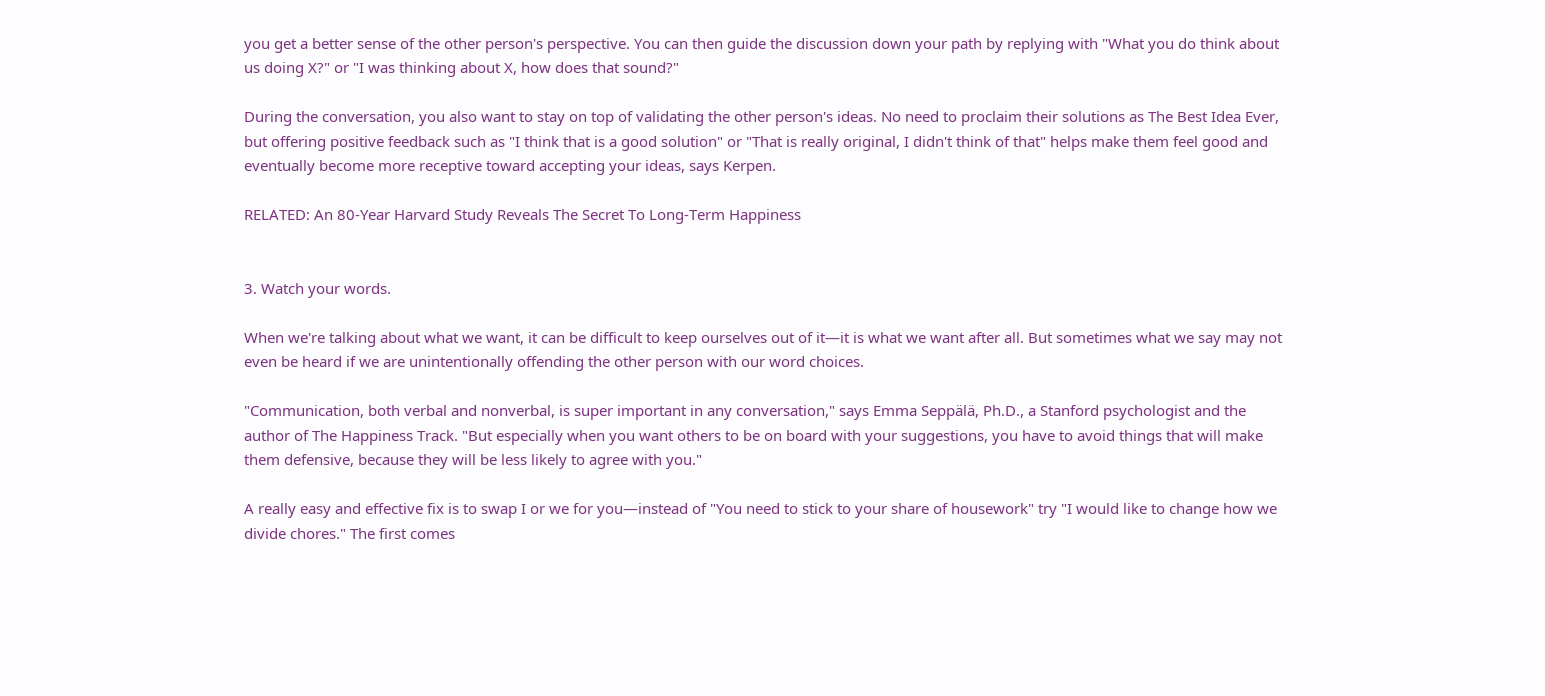you get a better sense of the other person's perspective. You can then guide the discussion down your path by replying with "What you do think about us doing X?" or "I was thinking about X, how does that sound?"

During the conversation, you also want to stay on top of validating the other person's ideas. No need to proclaim their solutions as The Best Idea Ever, but offering positive feedback such as "I think that is a good solution" or "That is really original, I didn't think of that" helps make them feel good and eventually become more receptive toward accepting your ideas, says Kerpen.

RELATED: An 80-Year Harvard Study Reveals The Secret To Long-Term Happiness


3. Watch your words.

When we're talking about what we want, it can be difficult to keep ourselves out of it—it is what we want after all. But sometimes what we say may not even be heard if we are unintentionally offending the other person with our word choices.

"Communication, both verbal and nonverbal, is super important in any conversation," says Emma Seppälä, Ph.D., a Stanford psychologist and the author of The Happiness Track. "But especially when you want others to be on board with your suggestions, you have to avoid things that will make them defensive, because they will be less likely to agree with you."

A really easy and effective fix is to swap I or we for you—instead of "You need to stick to your share of housework" try "I would like to change how we divide chores." The first comes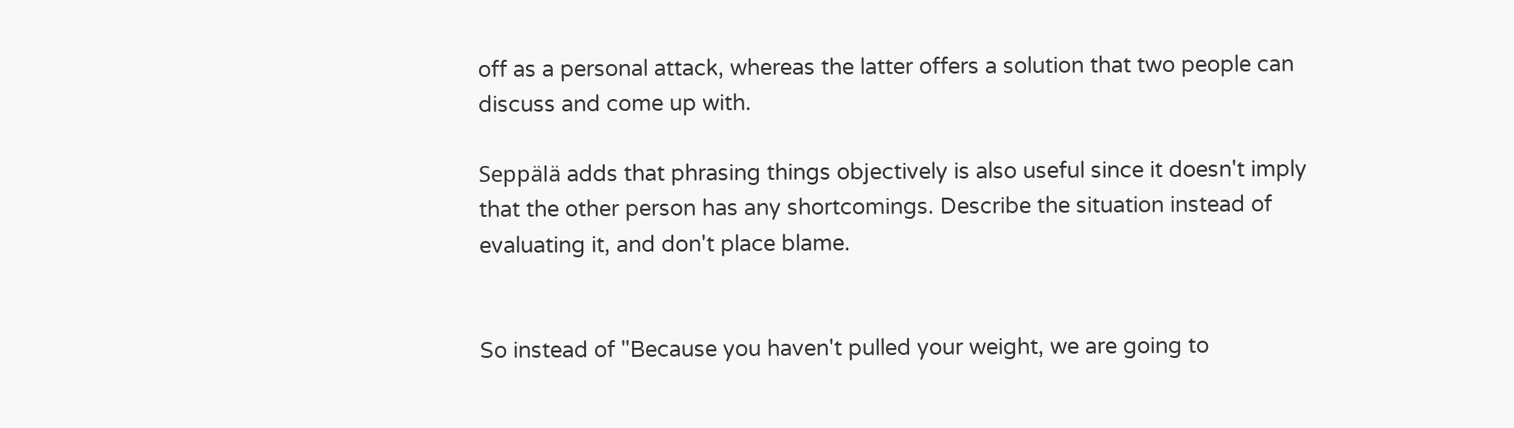off as a personal attack, whereas the latter offers a solution that two people can discuss and come up with.

Seppälä adds that phrasing things objectively is also useful since it doesn't imply that the other person has any shortcomings. Describe the situation instead of evaluating it, and don't place blame.


So instead of "Because you haven't pulled your weight, we are going to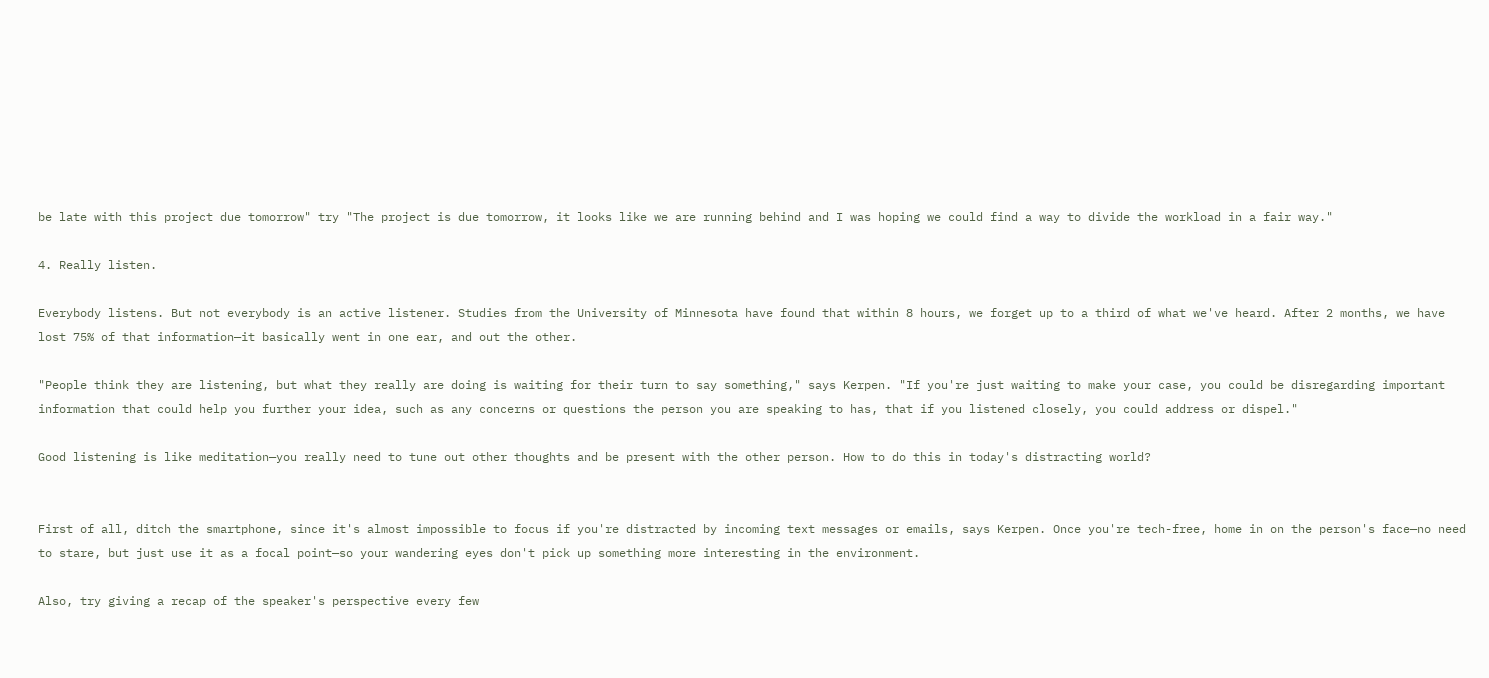be late with this project due tomorrow" try "The project is due tomorrow, it looks like we are running behind and I was hoping we could find a way to divide the workload in a fair way."

4. Really listen.

Everybody listens. But not everybody is an active listener. Studies from the University of Minnesota have found that within 8 hours, we forget up to a third of what we've heard. After 2 months, we have lost 75% of that information—it basically went in one ear, and out the other.

"People think they are listening, but what they really are doing is waiting for their turn to say something," says Kerpen. "If you're just waiting to make your case, you could be disregarding important information that could help you further your idea, such as any concerns or questions the person you are speaking to has, that if you listened closely, you could address or dispel."

Good listening is like meditation—you really need to tune out other thoughts and be present with the other person. How to do this in today's distracting world?


First of all, ditch the smartphone, since it's almost impossible to focus if you're distracted by incoming text messages or emails, says Kerpen. Once you're tech-free, home in on the person's face—no need to stare, but just use it as a focal point—so your wandering eyes don't pick up something more interesting in the environment.

Also, try giving a recap of the speaker's perspective every few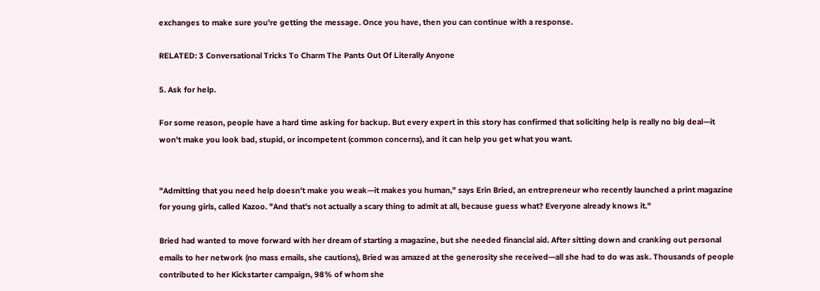exchanges to make sure you're getting the message. Once you have, then you can continue with a response.

RELATED: 3 Conversational Tricks To Charm The Pants Out Of Literally Anyone

5. Ask for help.

For some reason, people have a hard time asking for backup. But every expert in this story has confirmed that soliciting help is really no big deal—it won't make you look bad, stupid, or incompetent (common concerns), and it can help you get what you want.


"Admitting that you need help doesn't make you weak—it makes you human," says Erin Bried, an entrepreneur who recently launched a print magazine for young girls, called Kazoo. "And that's not actually a scary thing to admit at all, because guess what? Everyone already knows it."

Bried had wanted to move forward with her dream of starting a magazine, but she needed financial aid. After sitting down and cranking out personal emails to her network (no mass emails, she cautions), Bried was amazed at the generosity she received—all she had to do was ask. Thousands of people contributed to her Kickstarter campaign, 98% of whom she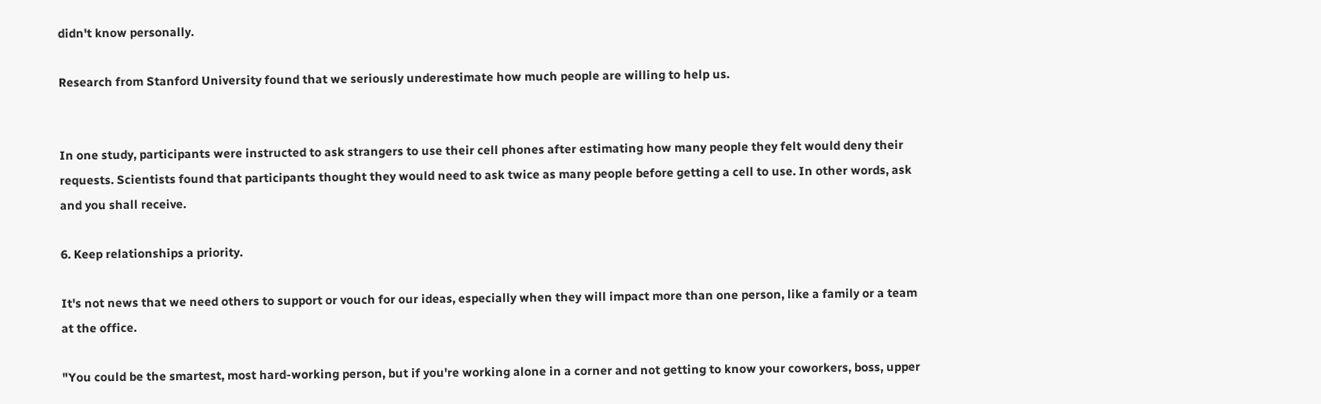didn't know personally.

Research from Stanford University found that we seriously underestimate how much people are willing to help us.


In one study, participants were instructed to ask strangers to use their cell phones after estimating how many people they felt would deny their requests. Scientists found that participants thought they would need to ask twice as many people before getting a cell to use. In other words, ask and you shall receive.

6. Keep relationships a priority.

It's not news that we need others to support or vouch for our ideas, especially when they will impact more than one person, like a family or a team at the office.

"You could be the smartest, most hard-working person, but if you're working alone in a corner and not getting to know your coworkers, boss, upper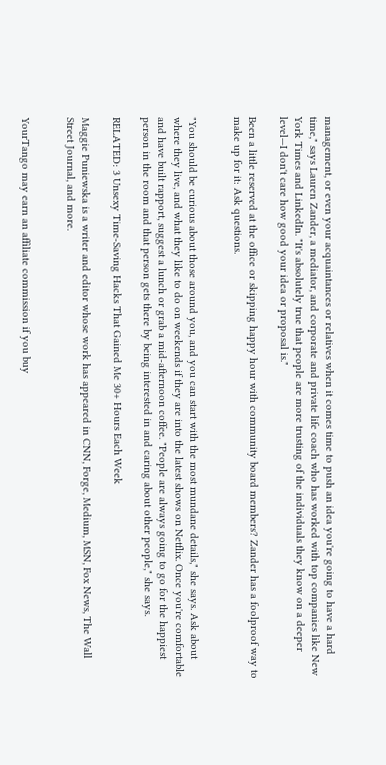management, or even your acquaintances or relatives when it comes time to push an idea you're going to have a hard time," says Lauren Zander, a mediator, and corporate and private life coach who has worked with top companies like New York Times and LinkedIn. "It's absolutely true that people are more trusting of the individuals they know on a deeper level—I don't care how good your idea or proposal is."

Been a little reserved at the office or skipping happy hour with community board members? Zander has a foolproof way to make up for it: Ask questions.


"You should be curious about those around you, and you can start with the most mundane details," she says. Ask about where they live, and what they like to do on weekends if they are into the latest shows on Netflix. Once you're comfortable and have built rapport, suggest a lunch or grab a mid-afternoon coffee. "People are always going to go for the happiest person in the room and that person gets there by being interested in and caring about other people," she says.

RELATED: 3 Unsexy Time-Saving Hacks That Gained Me 30+ Hours Each Week

Maggie Puniewska is a writer and editor whose work has appeared in CNN, Forge, Medium, MSN, Fox News, The Wall Street Journal, and more.


YourTango may earn an affiliate commission if you buy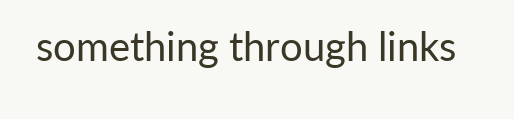something through links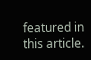featured in this article.